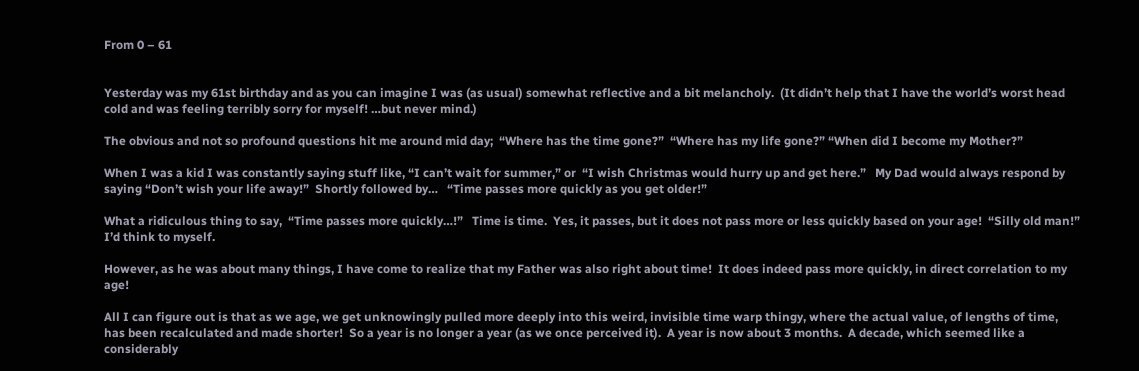From 0 – 61


Yesterday was my 61st birthday and as you can imagine I was (as usual) somewhat reflective and a bit melancholy.  (It didn’t help that I have the world’s worst head cold and was feeling terribly sorry for myself! …but never mind.)

The obvious and not so profound questions hit me around mid day;  “Where has the time gone?”  “Where has my life gone?” “When did I become my Mother?”

When I was a kid I was constantly saying stuff like, “I can’t wait for summer,” or  “I wish Christmas would hurry up and get here.”   My Dad would always respond by saying “Don’t wish your life away!”  Shortly followed by…   “Time passes more quickly as you get older!”

What a ridiculous thing to say,  “Time passes more quickly…!”   Time is time.  Yes, it passes, but it does not pass more or less quickly based on your age!  “Silly old man!” I’d think to myself.

However, as he was about many things, I have come to realize that my Father was also right about time!  It does indeed pass more quickly, in direct correlation to my age!

All I can figure out is that as we age, we get unknowingly pulled more deeply into this weird, invisible time warp thingy, where the actual value, of lengths of time, has been recalculated and made shorter!  So a year is no longer a year (as we once perceived it).  A year is now about 3 months.  A decade, which seemed like a considerably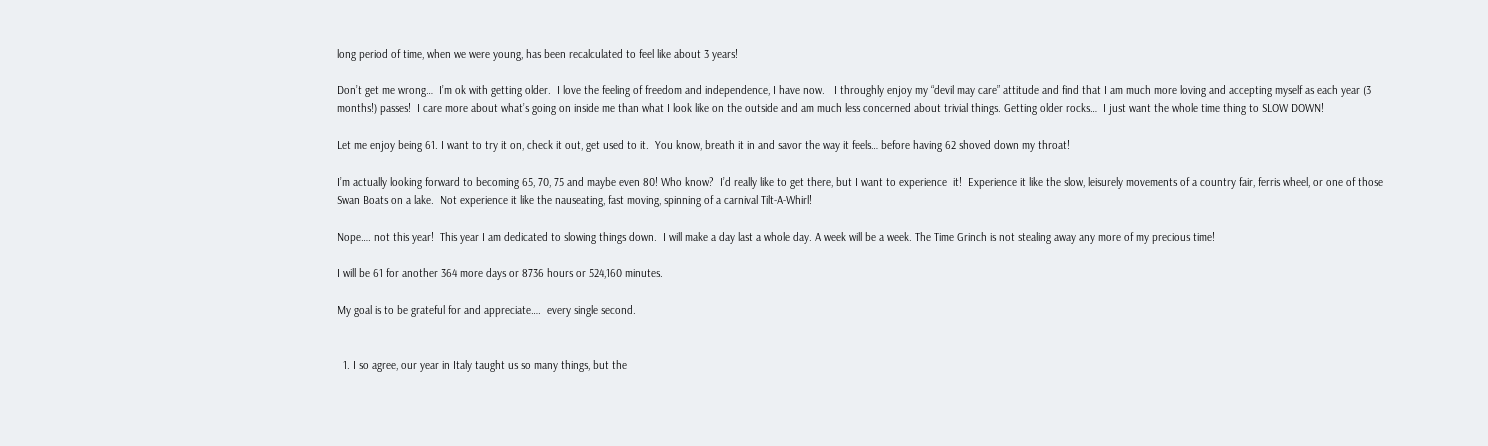long period of time, when we were young, has been recalculated to feel like about 3 years!

Don’t get me wrong…  I’m ok with getting older.  I love the feeling of freedom and independence, I have now.   I throughly enjoy my “devil may care” attitude and find that I am much more loving and accepting myself as each year (3 months!) passes!  I care more about what’s going on inside me than what I look like on the outside and am much less concerned about trivial things. Getting older rocks…  I just want the whole time thing to SLOW DOWN!

Let me enjoy being 61. I want to try it on, check it out, get used to it.  You know, breath it in and savor the way it feels… before having 62 shoved down my throat!

I’m actually looking forward to becoming 65, 70, 75 and maybe even 80! Who know?  I’d really like to get there, but I want to experience  it!  Experience it like the slow, leisurely movements of a country fair, ferris wheel, or one of those Swan Boats on a lake.  Not experience it like the nauseating, fast moving, spinning of a carnival Tilt-A-Whirl!

Nope…. not this year!  This year I am dedicated to slowing things down.  I will make a day last a whole day. A week will be a week. The Time Grinch is not stealing away any more of my precious time!

I will be 61 for another 364 more days or 8736 hours or 524,160 minutes.

My goal is to be grateful for and appreciate….  every single second.


  1. I so agree, our year in Italy taught us so many things, but the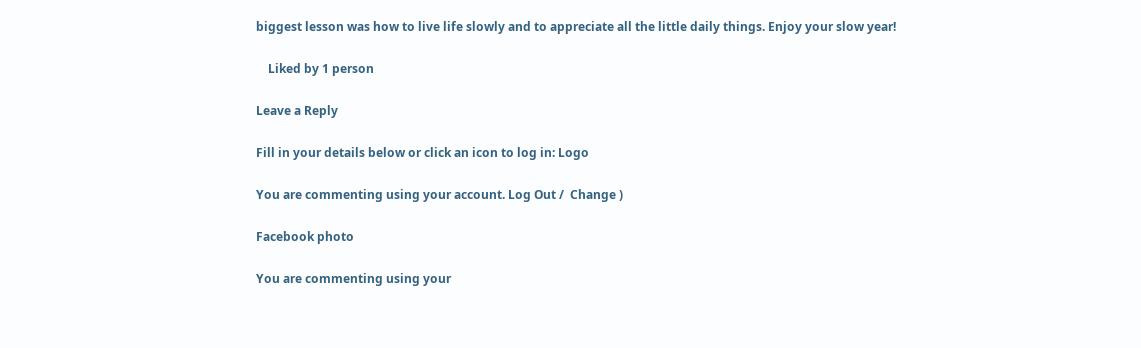biggest lesson was how to live life slowly and to appreciate all the little daily things. Enjoy your slow year!

    Liked by 1 person

Leave a Reply

Fill in your details below or click an icon to log in: Logo

You are commenting using your account. Log Out /  Change )

Facebook photo

You are commenting using your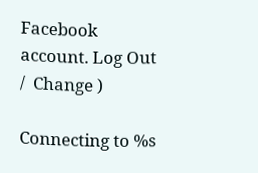Facebook account. Log Out /  Change )

Connecting to %s